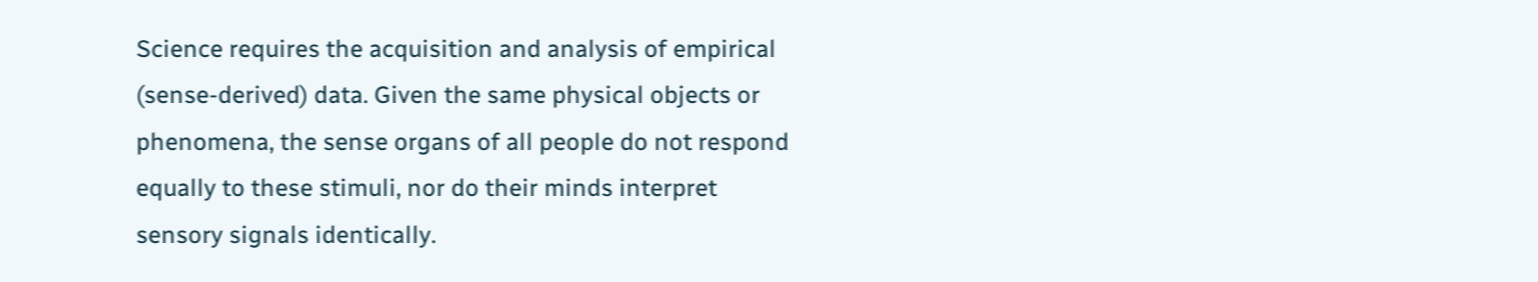Science requires the acquisition and analysis of empirical (sense-derived) data. Given the same physical objects or phenomena, the sense organs of all people do not respond equally to these stimuli, nor do their minds interpret sensory signals identically.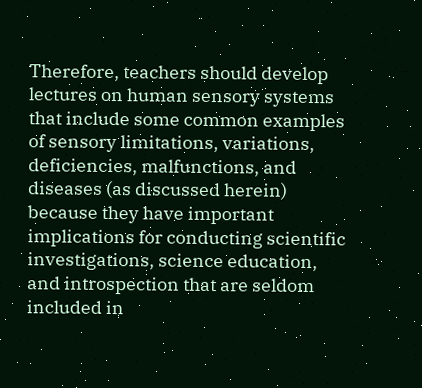Therefore, teachers should develop lectures on human sensory systems that include some common examples of sensory limitations, variations, deficiencies, malfunctions, and diseases (as discussed herein) because they have important implications for conducting scientific investigations, science education, and introspection that are seldom included in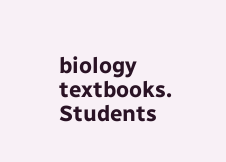biology textbooks. Students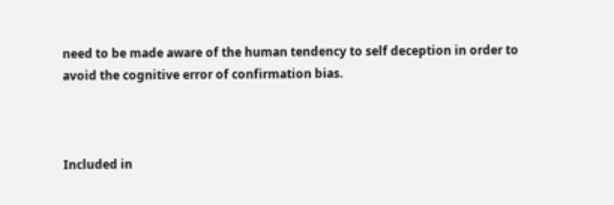need to be made aware of the human tendency to self deception in order to avoid the cognitive error of confirmation bias.



Included in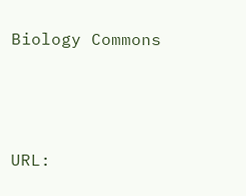Biology Commons



URL: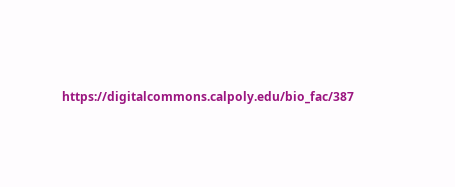https://digitalcommons.calpoly.edu/bio_fac/387